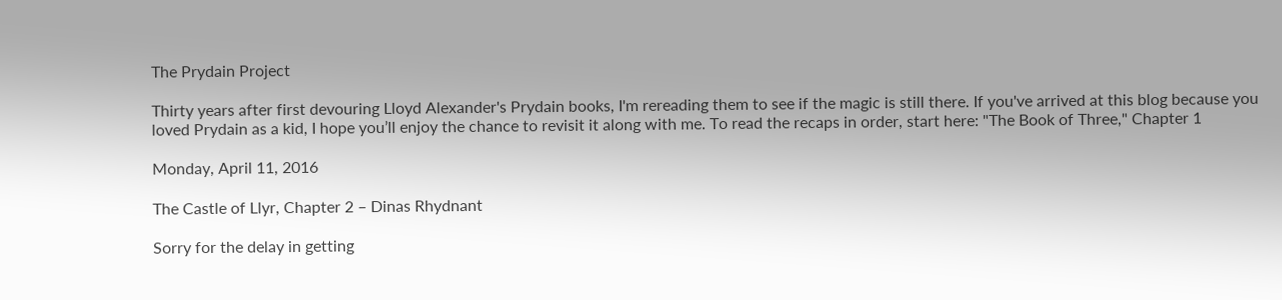The Prydain Project

Thirty years after first devouring Lloyd Alexander's Prydain books, I'm rereading them to see if the magic is still there. If you've arrived at this blog because you loved Prydain as a kid, I hope you’ll enjoy the chance to revisit it along with me. To read the recaps in order, start here: "The Book of Three," Chapter 1

Monday, April 11, 2016

The Castle of Llyr, Chapter 2 – Dinas Rhydnant

Sorry for the delay in getting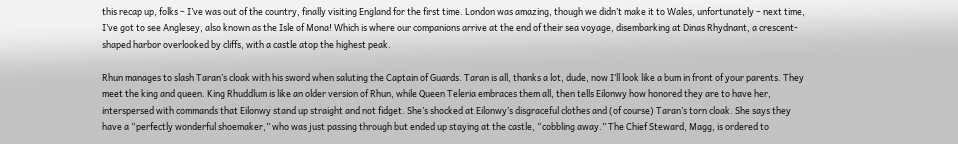this recap up, folks – I’ve was out of the country, finally visiting England for the first time. London was amazing, though we didn’t make it to Wales, unfortunately – next time, I’ve got to see Anglesey, also known as the Isle of Mona! Which is where our companions arrive at the end of their sea voyage, disembarking at Dinas Rhydnant, a crescent-shaped harbor overlooked by cliffs, with a castle atop the highest peak.

Rhun manages to slash Taran’s cloak with his sword when saluting the Captain of Guards. Taran is all, thanks a lot, dude, now I’ll look like a bum in front of your parents. They meet the king and queen. King Rhuddlum is like an older version of Rhun, while Queen Teleria embraces them all, then tells Eilonwy how honored they are to have her, interspersed with commands that Eilonwy stand up straight and not fidget. She’s shocked at Eilonwy’s disgraceful clothes and (of course) Taran’s torn cloak. She says they have a “perfectly wonderful shoemaker,” who was just passing through but ended up staying at the castle, “cobbling away.” The Chief Steward, Magg, is ordered to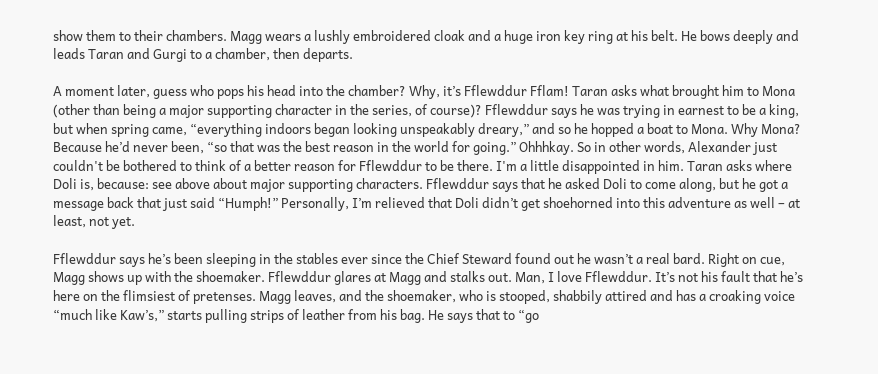show them to their chambers. Magg wears a lushly embroidered cloak and a huge iron key ring at his belt. He bows deeply and leads Taran and Gurgi to a chamber, then departs.

A moment later, guess who pops his head into the chamber? Why, it’s Fflewddur Fflam! Taran asks what brought him to Mona (other than being a major supporting character in the series, of course)? Fflewddur says he was trying in earnest to be a king, but when spring came, “everything indoors began looking unspeakably dreary,” and so he hopped a boat to Mona. Why Mona? Because he’d never been, “so that was the best reason in the world for going.” Ohhhkay. So in other words, Alexander just couldn't be bothered to think of a better reason for Fflewddur to be there. I'm a little disappointed in him. Taran asks where Doli is, because: see above about major supporting characters. Fflewddur says that he asked Doli to come along, but he got a message back that just said “Humph!” Personally, I’m relieved that Doli didn’t get shoehorned into this adventure as well – at least, not yet.

Fflewddur says he’s been sleeping in the stables ever since the Chief Steward found out he wasn’t a real bard. Right on cue, Magg shows up with the shoemaker. Fflewddur glares at Magg and stalks out. Man, I love Fflewddur. It’s not his fault that he’s here on the flimsiest of pretenses. Magg leaves, and the shoemaker, who is stooped, shabbily attired and has a croaking voice “much like Kaw’s,” starts pulling strips of leather from his bag. He says that to “go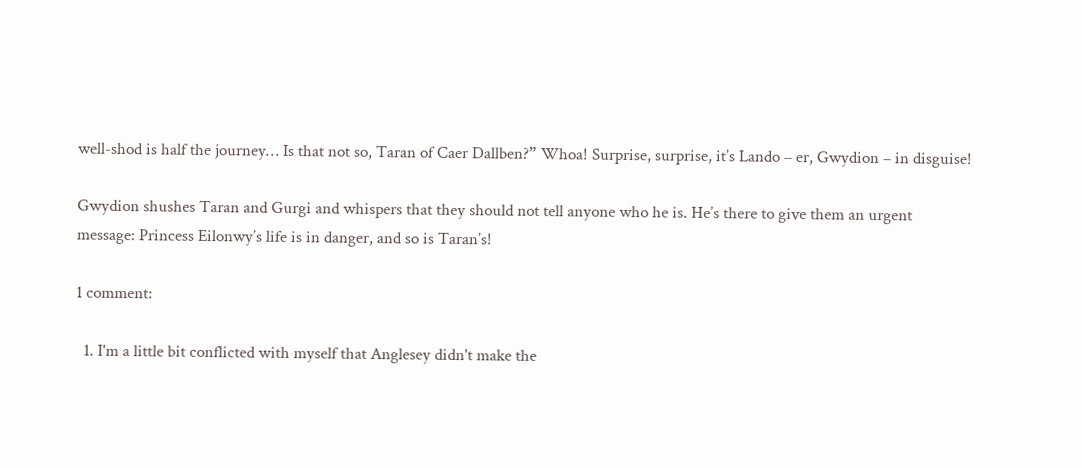well-shod is half the journey… Is that not so, Taran of Caer Dallben?” Whoa! Surprise, surprise, it’s Lando – er, Gwydion – in disguise!

Gwydion shushes Taran and Gurgi and whispers that they should not tell anyone who he is. He’s there to give them an urgent message: Princess Eilonwy’s life is in danger, and so is Taran’s!

1 comment:

  1. I'm a little bit conflicted with myself that Anglesey didn't make the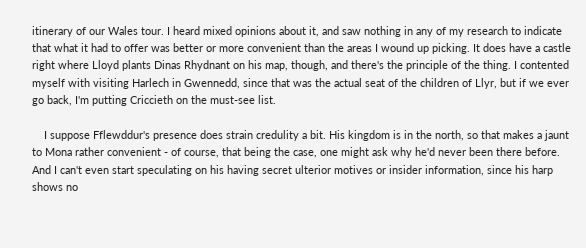itinerary of our Wales tour. I heard mixed opinions about it, and saw nothing in any of my research to indicate that what it had to offer was better or more convenient than the areas I wound up picking. It does have a castle right where Lloyd plants Dinas Rhydnant on his map, though, and there's the principle of the thing. I contented myself with visiting Harlech in Gwennedd, since that was the actual seat of the children of Llyr, but if we ever go back, I'm putting Criccieth on the must-see list.

    I suppose Fflewddur's presence does strain credulity a bit. His kingdom is in the north, so that makes a jaunt to Mona rather convenient - of course, that being the case, one might ask why he'd never been there before. And I can't even start speculating on his having secret ulterior motives or insider information, since his harp shows no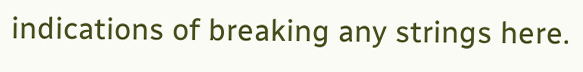indications of breaking any strings here.